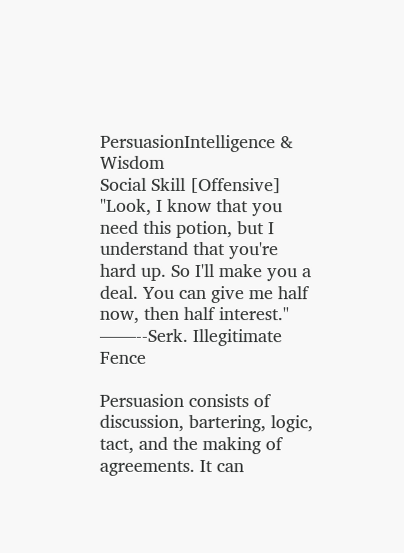PersuasionIntelligence & Wisdom
Social Skill [Offensive]
"Look, I know that you need this potion, but I understand that you're hard up. So I'll make you a deal. You can give me half now, then half interest."
——--Serk. Illegitimate Fence

Persuasion consists of discussion, bartering, logic, tact, and the making of agreements. It can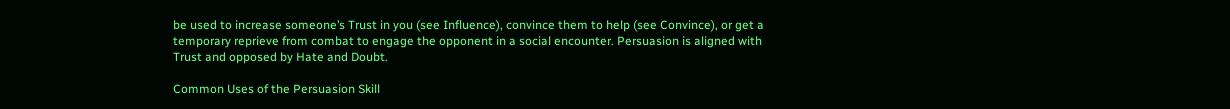be used to increase someone’s Trust in you (see Influence), convince them to help (see Convince), or get a temporary reprieve from combat to engage the opponent in a social encounter. Persuasion is aligned with Trust and opposed by Hate and Doubt.

Common Uses of the Persuasion Skill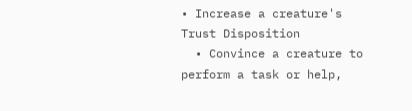• Increase a creature's Trust Disposition
  • Convince a creature to perform a task or help,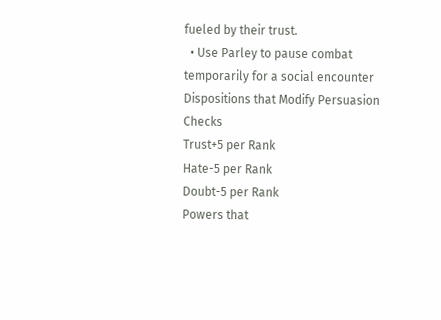fueled by their trust.
  • Use Parley to pause combat temporarily for a social encounter
Dispositions that Modify Persuasion Checks
Trust+5 per Rank
Hate-5 per Rank
Doubt-5 per Rank
Powers that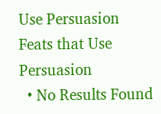Use Persuasion
Feats that Use Persuasion
  • No Results Found